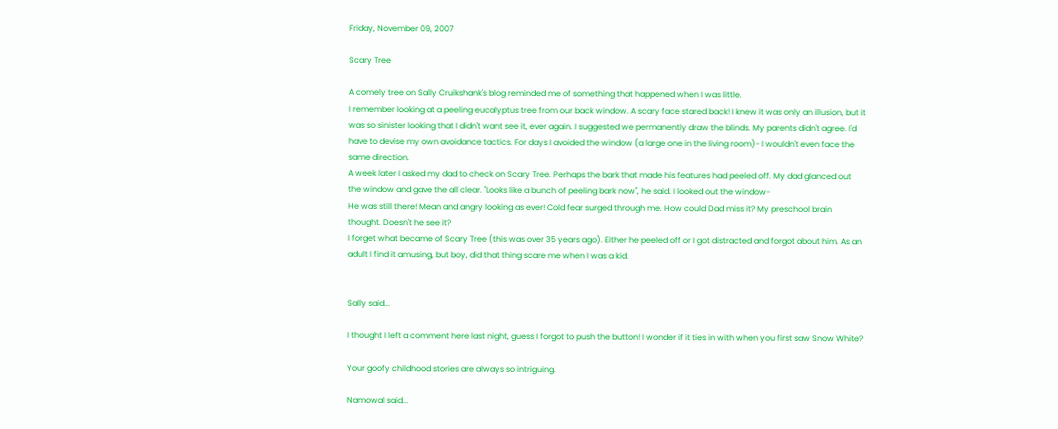Friday, November 09, 2007

Scary Tree

A comely tree on Sally Cruikshank's blog reminded me of something that happened when I was little.
I remember looking at a peeling eucalyptus tree from our back window. A scary face stared back! I knew it was only an illusion, but it was so sinister looking that I didn't want see it, ever again. I suggested we permanently draw the blinds. My parents didn't agree. I'd have to devise my own avoidance tactics. For days I avoided the window (a large one in the living room)- I wouldn't even face the same direction.
A week later I asked my dad to check on Scary Tree. Perhaps the bark that made his features had peeled off. My dad glanced out the window and gave the all clear. "Looks like a bunch of peeling bark now", he said. I looked out the window-
He was still there! Mean and angry looking as ever! Cold fear surged through me. How could Dad miss it? My preschool brain thought. Doesn't he see it?
I forget what became of Scary Tree (this was over 35 years ago). Either he peeled off or I got distracted and forgot about him. As an adult I find it amusing, but boy, did that thing scare me when I was a kid.


Sally said...

I thought I left a comment here last night, guess I forgot to push the button! I wonder if it ties in with when you first saw Snow White?

Your goofy childhood stories are always so intriguing.

Namowal said...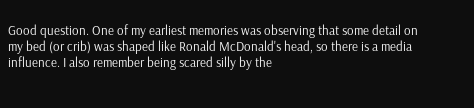Good question. One of my earliest memories was observing that some detail on my bed (or crib) was shaped like Ronald McDonald's head, so there is a media influence. I also remember being scared silly by the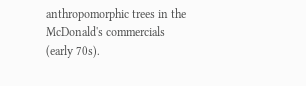anthropomorphic trees in the McDonald's commercials (early 70s).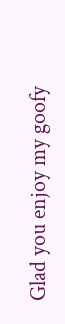Glad you enjoy my goofy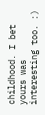childhood. I bet yours was interesting too. :)